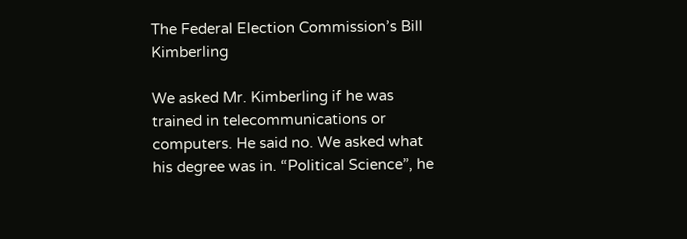The Federal Election Commission’s Bill Kimberling

We asked Mr. Kimberling if he was trained in telecommunications or computers. He said no. We asked what his degree was in. “Political Science”, he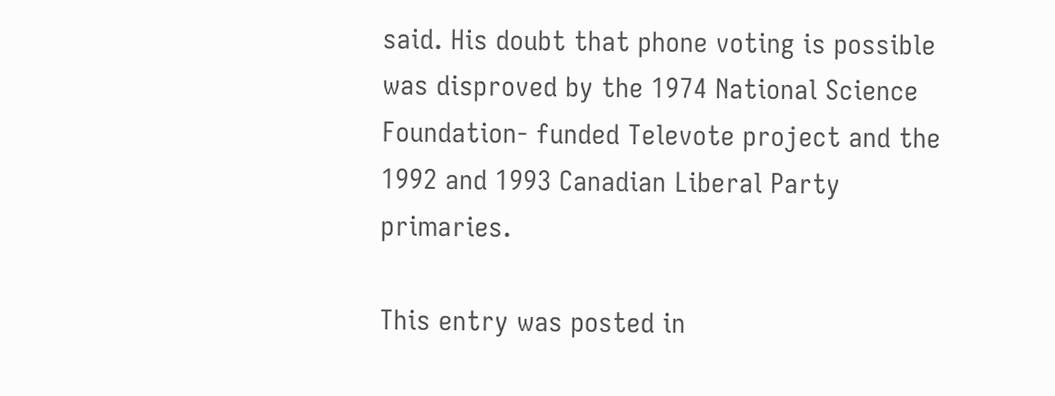said. His doubt that phone voting is possible was disproved by the 1974 National Science Foundation- funded Televote project and the 1992 and 1993 Canadian Liberal Party primaries.

This entry was posted in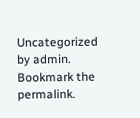Uncategorized by admin. Bookmark the permalink.